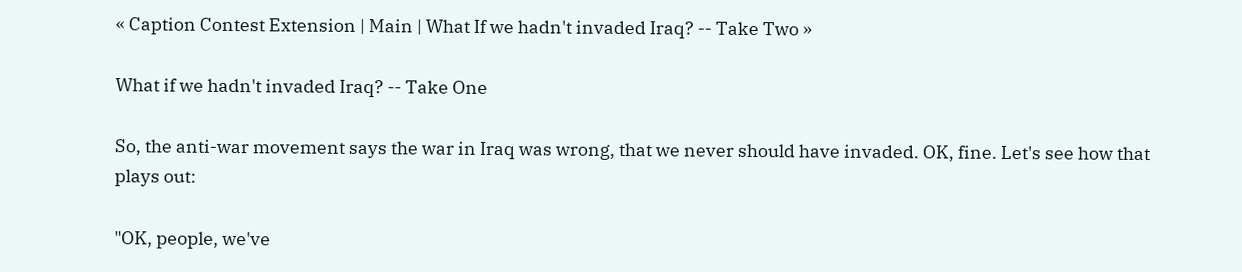« Caption Contest Extension | Main | What If we hadn't invaded Iraq? -- Take Two »

What if we hadn't invaded Iraq? -- Take One

So, the anti-war movement says the war in Iraq was wrong, that we never should have invaded. OK, fine. Let's see how that plays out:

"OK, people, we've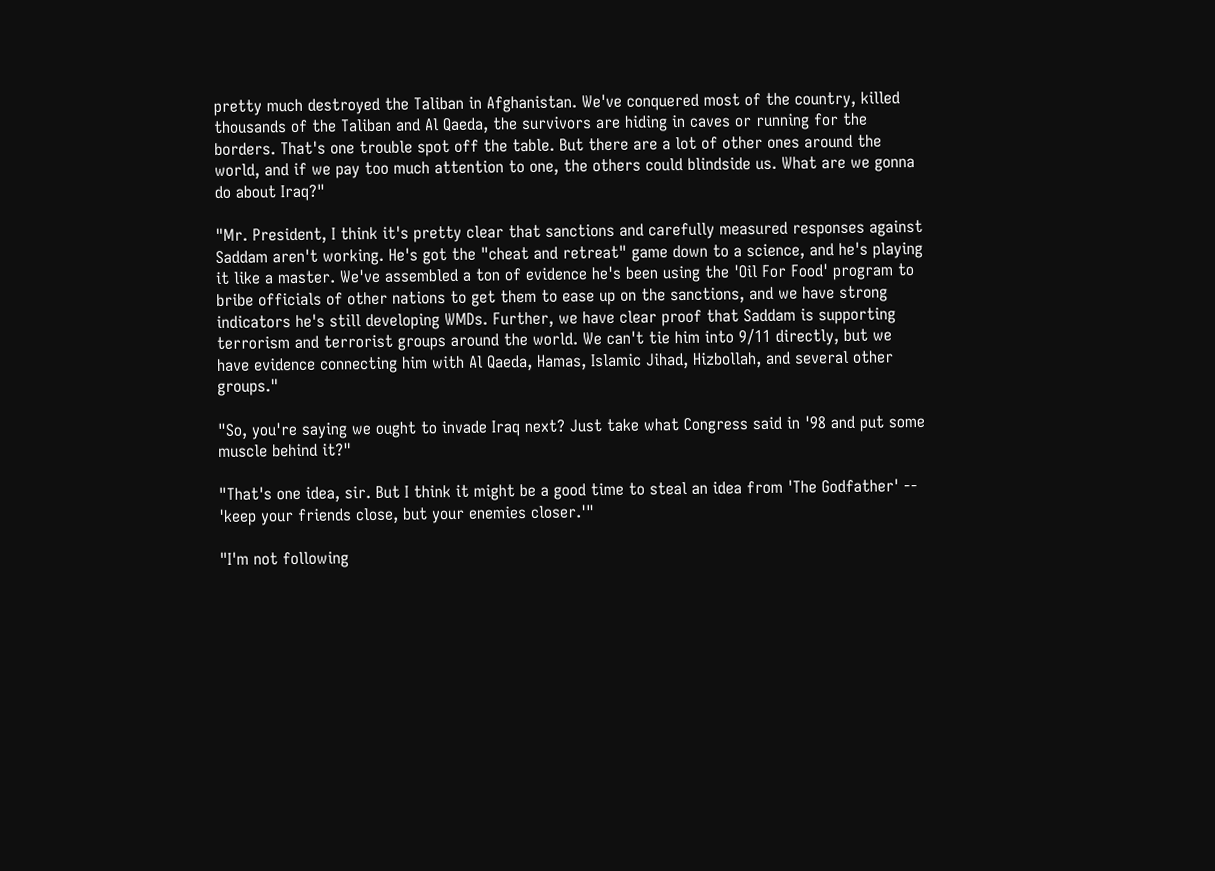pretty much destroyed the Taliban in Afghanistan. We've conquered most of the country, killed thousands of the Taliban and Al Qaeda, the survivors are hiding in caves or running for the borders. That's one trouble spot off the table. But there are a lot of other ones around the world, and if we pay too much attention to one, the others could blindside us. What are we gonna do about Iraq?"

"Mr. President, I think it's pretty clear that sanctions and carefully measured responses against Saddam aren't working. He's got the "cheat and retreat" game down to a science, and he's playing it like a master. We've assembled a ton of evidence he's been using the 'Oil For Food' program to bribe officials of other nations to get them to ease up on the sanctions, and we have strong indicators he's still developing WMDs. Further, we have clear proof that Saddam is supporting terrorism and terrorist groups around the world. We can't tie him into 9/11 directly, but we have evidence connecting him with Al Qaeda, Hamas, Islamic Jihad, Hizbollah, and several other groups."

"So, you're saying we ought to invade Iraq next? Just take what Congress said in '98 and put some muscle behind it?"

"That's one idea, sir. But I think it might be a good time to steal an idea from 'The Godfather' -- 'keep your friends close, but your enemies closer.'"

"I'm not following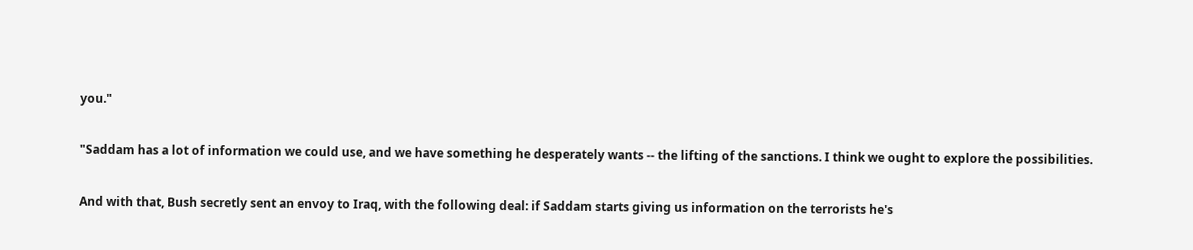you."

"Saddam has a lot of information we could use, and we have something he desperately wants -- the lifting of the sanctions. I think we ought to explore the possibilities.

And with that, Bush secretly sent an envoy to Iraq, with the following deal: if Saddam starts giving us information on the terrorists he's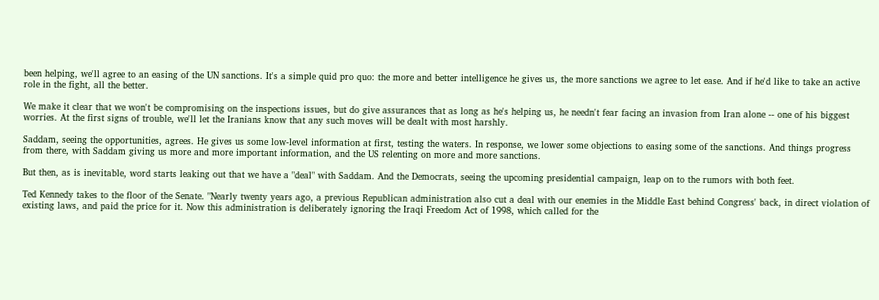been helping, we'll agree to an easing of the UN sanctions. It's a simple quid pro quo: the more and better intelligence he gives us, the more sanctions we agree to let ease. And if he'd like to take an active role in the fight, all the better.

We make it clear that we won't be compromising on the inspections issues, but do give assurances that as long as he's helping us, he needn't fear facing an invasion from Iran alone -- one of his biggest worries. At the first signs of trouble, we'll let the Iranians know that any such moves will be dealt with most harshly.

Saddam, seeing the opportunities, agrees. He gives us some low-level information at first, testing the waters. In response, we lower some objections to easing some of the sanctions. And things progress from there, with Saddam giving us more and more important information, and the US relenting on more and more sanctions.

But then, as is inevitable, word starts leaking out that we have a "deal" with Saddam. And the Democrats, seeing the upcoming presidential campaign, leap on to the rumors with both feet.

Ted Kennedy takes to the floor of the Senate. "Nearly twenty years ago, a previous Republican administration also cut a deal with our enemies in the Middle East behind Congress' back, in direct violation of existing laws, and paid the price for it. Now this administration is deliberately ignoring the Iraqi Freedom Act of 1998, which called for the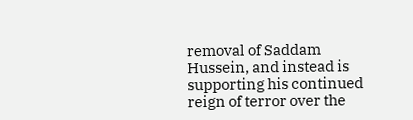removal of Saddam Hussein, and instead is supporting his continued reign of terror over the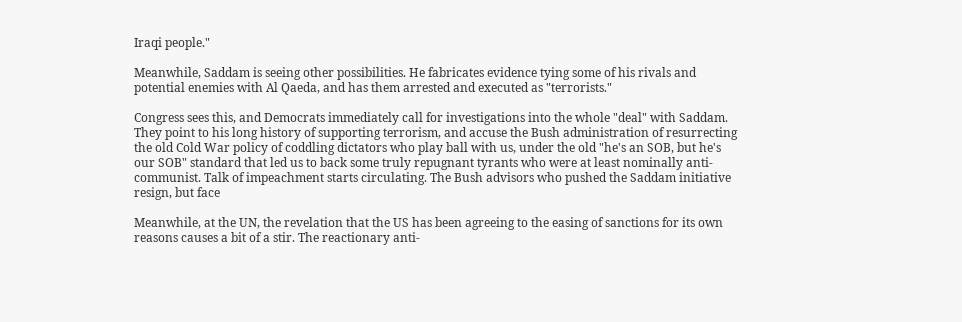Iraqi people."

Meanwhile, Saddam is seeing other possibilities. He fabricates evidence tying some of his rivals and potential enemies with Al Qaeda, and has them arrested and executed as "terrorists."

Congress sees this, and Democrats immediately call for investigations into the whole "deal" with Saddam. They point to his long history of supporting terrorism, and accuse the Bush administration of resurrecting the old Cold War policy of coddling dictators who play ball with us, under the old "he's an SOB, but he's our SOB" standard that led us to back some truly repugnant tyrants who were at least nominally anti-communist. Talk of impeachment starts circulating. The Bush advisors who pushed the Saddam initiative resign, but face

Meanwhile, at the UN, the revelation that the US has been agreeing to the easing of sanctions for its own reasons causes a bit of a stir. The reactionary anti-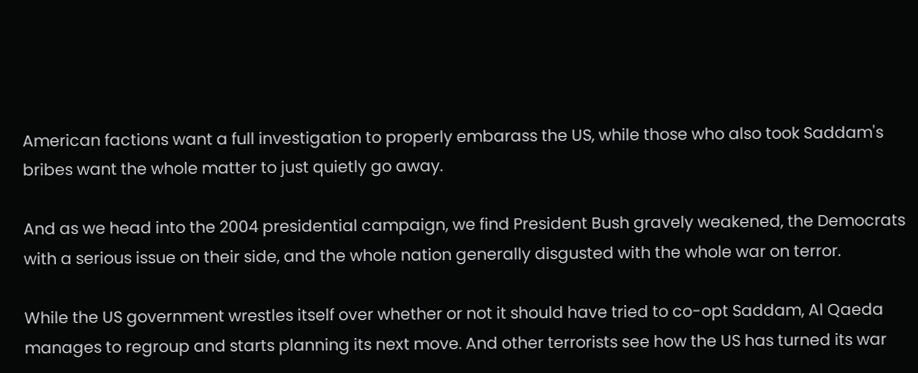American factions want a full investigation to properly embarass the US, while those who also took Saddam's bribes want the whole matter to just quietly go away.

And as we head into the 2004 presidential campaign, we find President Bush gravely weakened, the Democrats with a serious issue on their side, and the whole nation generally disgusted with the whole war on terror.

While the US government wrestles itself over whether or not it should have tried to co-opt Saddam, Al Qaeda manages to regroup and starts planning its next move. And other terrorists see how the US has turned its war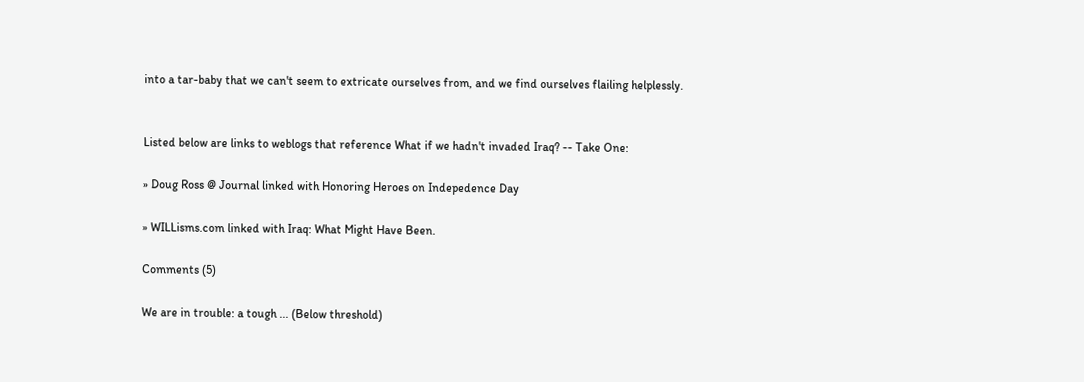into a tar-baby that we can't seem to extricate ourselves from, and we find ourselves flailing helplessly.


Listed below are links to weblogs that reference What if we hadn't invaded Iraq? -- Take One:

» Doug Ross @ Journal linked with Honoring Heroes on Indepedence Day

» WILLisms.com linked with Iraq: What Might Have Been.

Comments (5)

We are in trouble: a tough ... (Below threshold)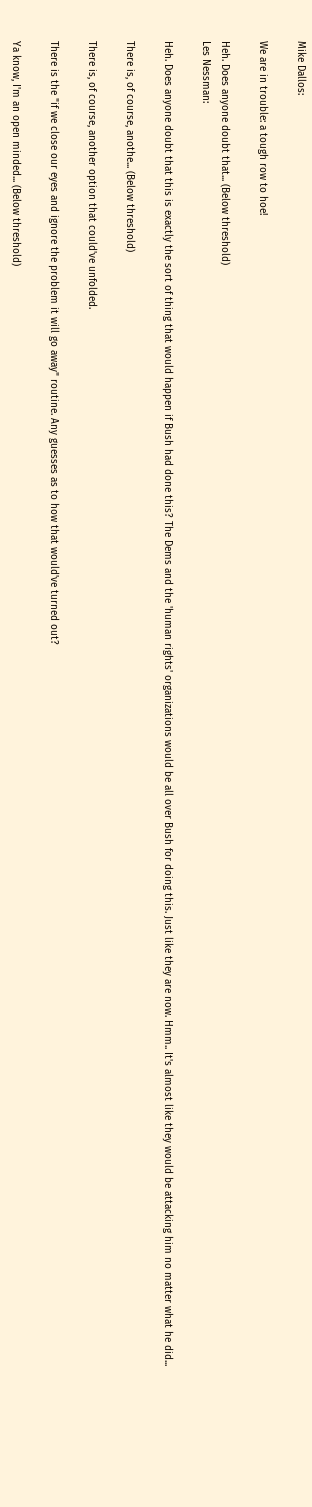Mike Dallos:

We are in trouble: a tough row to hoe!

Heh. Does anyone doubt that... (Below threshold)
Les Nessman:

Heh. Does anyone doubt that this is exactly the sort of thing that would happen if Bush had done this? The Dems and the 'human rights' organizations would be all over Bush for doing this. Just like they are now. Hmm.. It's almost like they would be attacking him no matter what he did...

There is, of course, anothe... (Below threshold)

There is, of course, another option that could've unfolded.

There is the "if we close our eyes and ignore the problem it will go away" routine. Any guesses as to how that would've turned out?

Ya know, I'm an open minded... (Below threshold)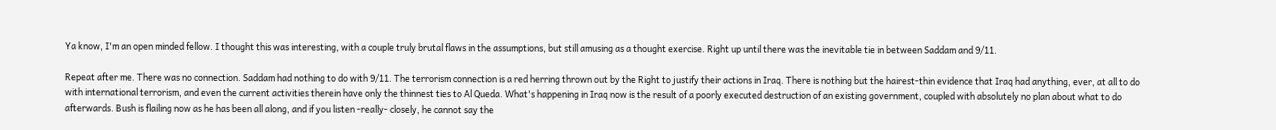Ya know, I'm an open minded fellow. I thought this was interesting, with a couple truly brutal flaws in the assumptions, but still amusing as a thought exercise. Right up until there was the inevitable tie in between Saddam and 9/11.

Repeat after me. There was no connection. Saddam had nothing to do with 9/11. The terrorism connection is a red herring thrown out by the Right to justify their actions in Iraq. There is nothing but the hairest-thin evidence that Iraq had anything, ever, at all to do with international terrorism, and even the current activities therein have only the thinnest ties to Al Queda. What's happening in Iraq now is the result of a poorly executed destruction of an existing government, coupled with absolutely no plan about what to do afterwards. Bush is flailing now as he has been all along, and if you listen -really- closely, he cannot say the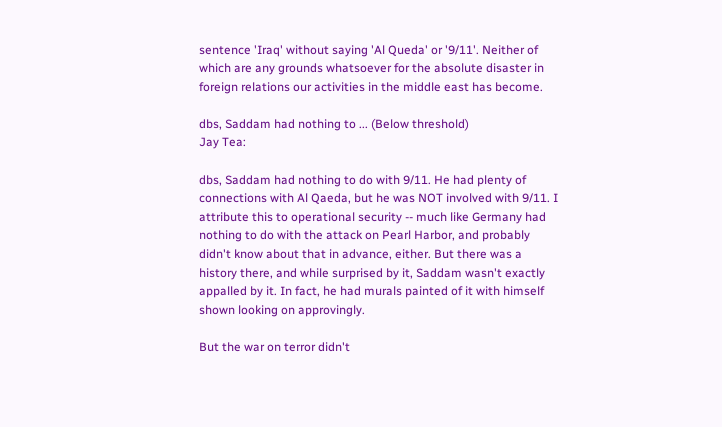sentence 'Iraq' without saying 'Al Queda' or '9/11'. Neither of which are any grounds whatsoever for the absolute disaster in foreign relations our activities in the middle east has become.

dbs, Saddam had nothing to ... (Below threshold)
Jay Tea:

dbs, Saddam had nothing to do with 9/11. He had plenty of connections with Al Qaeda, but he was NOT involved with 9/11. I attribute this to operational security -- much like Germany had nothing to do with the attack on Pearl Harbor, and probably didn't know about that in advance, either. But there was a history there, and while surprised by it, Saddam wasn't exactly appalled by it. In fact, he had murals painted of it with himself shown looking on approvingly.

But the war on terror didn't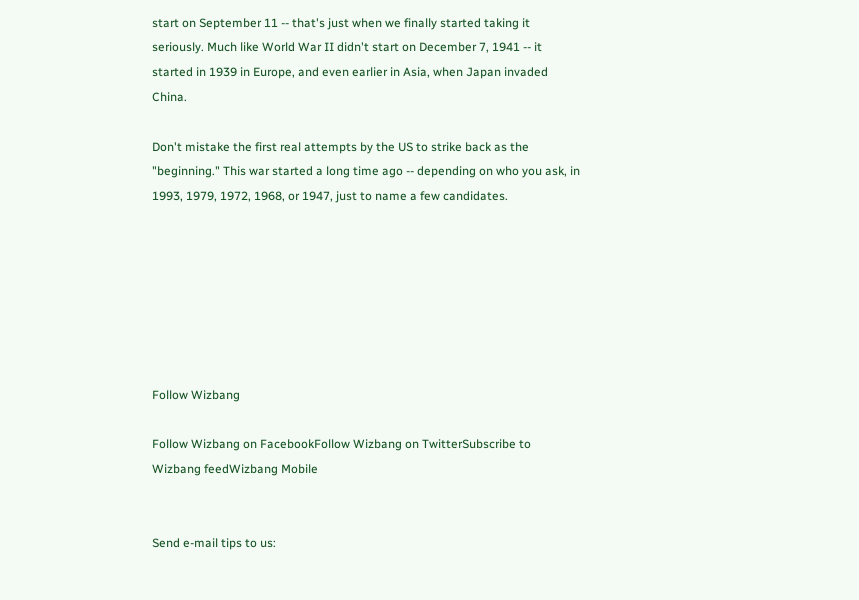start on September 11 -- that's just when we finally started taking it seriously. Much like World War II didn't start on December 7, 1941 -- it started in 1939 in Europe, and even earlier in Asia, when Japan invaded China.

Don't mistake the first real attempts by the US to strike back as the "beginning." This war started a long time ago -- depending on who you ask, in 1993, 1979, 1972, 1968, or 1947, just to name a few candidates.







Follow Wizbang

Follow Wizbang on FacebookFollow Wizbang on TwitterSubscribe to Wizbang feedWizbang Mobile


Send e-mail tips to us: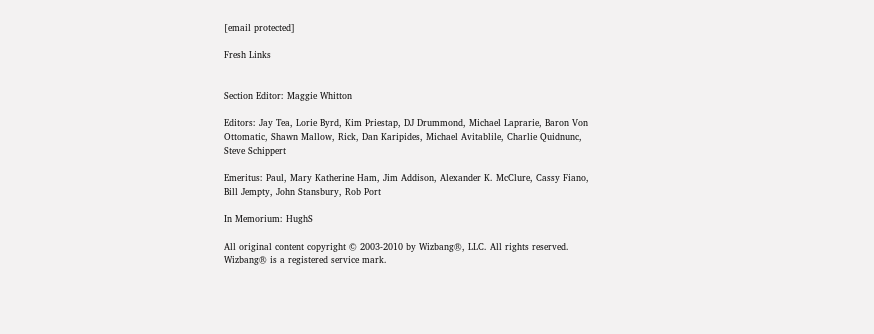[email protected]

Fresh Links


Section Editor: Maggie Whitton

Editors: Jay Tea, Lorie Byrd, Kim Priestap, DJ Drummond, Michael Laprarie, Baron Von Ottomatic, Shawn Mallow, Rick, Dan Karipides, Michael Avitablile, Charlie Quidnunc, Steve Schippert

Emeritus: Paul, Mary Katherine Ham, Jim Addison, Alexander K. McClure, Cassy Fiano, Bill Jempty, John Stansbury, Rob Port

In Memorium: HughS

All original content copyright © 2003-2010 by Wizbang®, LLC. All rights reserved. Wizbang® is a registered service mark.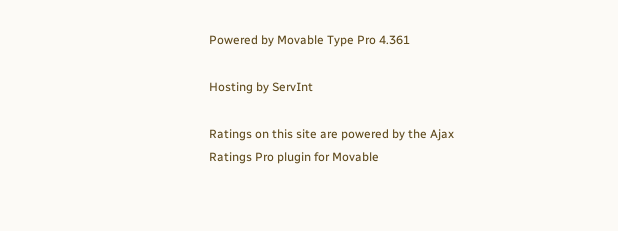Powered by Movable Type Pro 4.361

Hosting by ServInt

Ratings on this site are powered by the Ajax Ratings Pro plugin for Movable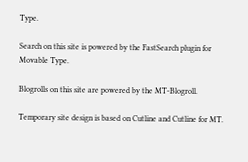Type.

Search on this site is powered by the FastSearch plugin for Movable Type.

Blogrolls on this site are powered by the MT-Blogroll.

Temporary site design is based on Cutline and Cutline for MT.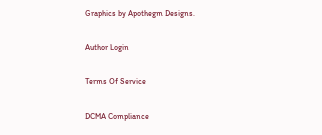Graphics by Apothegm Designs.

Author Login

Terms Of Service

DCMA Compliance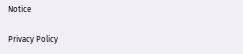Notice

Privacy Policy